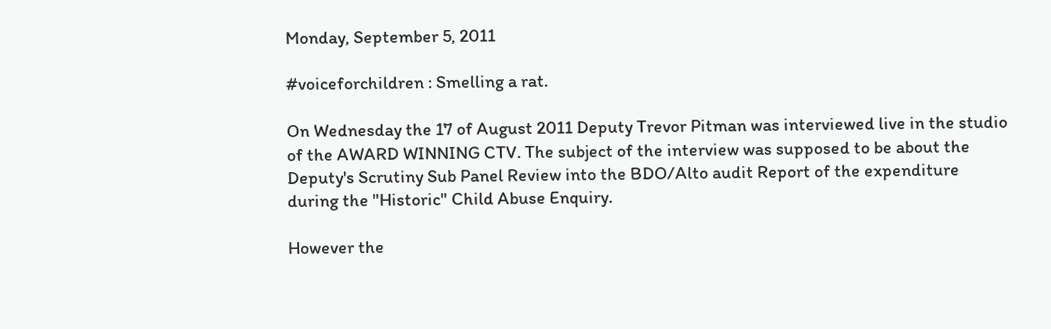Monday, September 5, 2011

#voiceforchildren : Smelling a rat.

On Wednesday the 17 of August 2011 Deputy Trevor Pitman was interviewed live in the studio of the AWARD WINNING CTV. The subject of the interview was supposed to be about the Deputy's Scrutiny Sub Panel Review into the BDO/Alto audit Report of the expenditure during the "Historic" Child Abuse Enquiry.

However the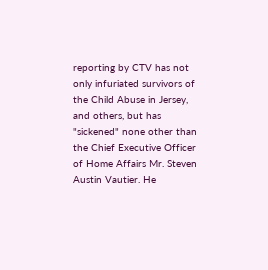reporting by CTV has not only infuriated survivors of the Child Abuse in Jersey, and others, but has "sickened" none other than the Chief Executive Officer of Home Affairs Mr. Steven Austin Vautier. He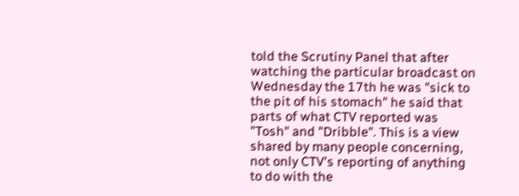told the Scrutiny Panel that after watching the particular broadcast on Wednesday the 17th he was "sick to the pit of his stomach" he said that parts of what CTV reported was "Tosh" and "Dribble". This is a view shared by many people concerning, not only CTV's reporting of anything to do with the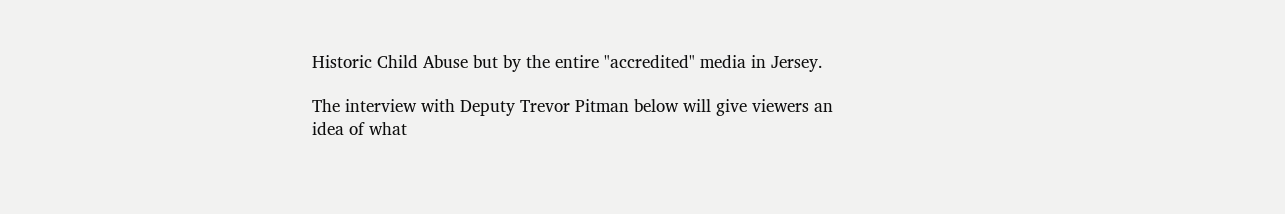Historic Child Abuse but by the entire "accredited" media in Jersey.

The interview with Deputy Trevor Pitman below will give viewers an idea of what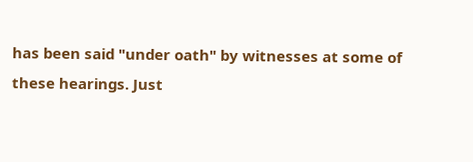has been said "under oath" by witnesses at some of these hearings. Just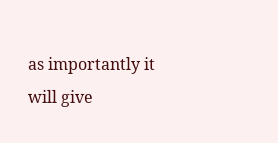as importantly it will give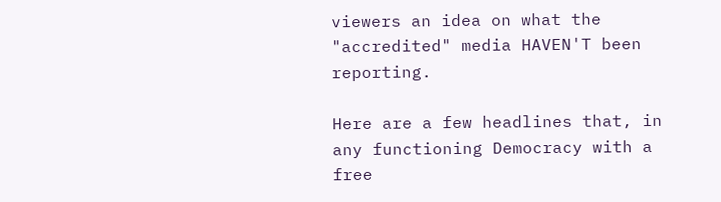viewers an idea on what the "accredited" media HAVEN'T been reporting.

Here are a few headlines that, in any functioning Democracy with a free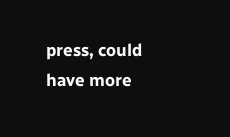press, could have more